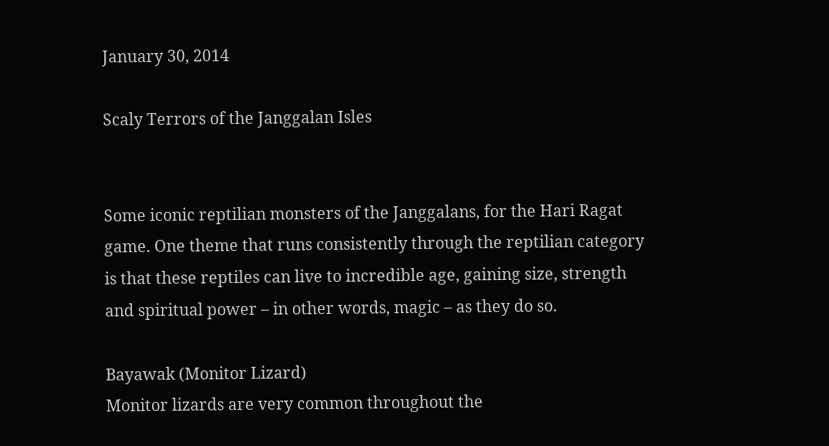January 30, 2014

Scaly Terrors of the Janggalan Isles


Some iconic reptilian monsters of the Janggalans, for the Hari Ragat game. One theme that runs consistently through the reptilian category is that these reptiles can live to incredible age, gaining size, strength and spiritual power – in other words, magic – as they do so.

Bayawak (Monitor Lizard)
Monitor lizards are very common throughout the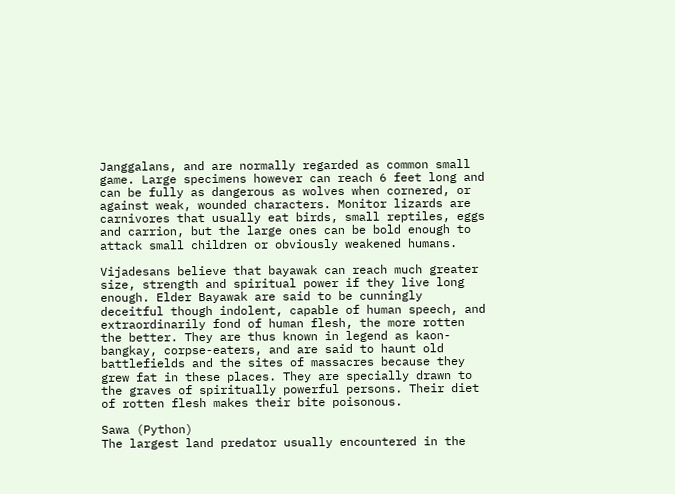Janggalans, and are normally regarded as common small game. Large specimens however can reach 6 feet long and can be fully as dangerous as wolves when cornered, or against weak, wounded characters. Monitor lizards are carnivores that usually eat birds, small reptiles, eggs and carrion, but the large ones can be bold enough to attack small children or obviously weakened humans.

Vijadesans believe that bayawak can reach much greater size, strength and spiritual power if they live long enough. Elder Bayawak are said to be cunningly deceitful though indolent, capable of human speech, and extraordinarily fond of human flesh, the more rotten the better. They are thus known in legend as kaon-bangkay, corpse-eaters, and are said to haunt old battlefields and the sites of massacres because they grew fat in these places. They are specially drawn to the graves of spiritually powerful persons. Their diet of rotten flesh makes their bite poisonous.

Sawa (Python)
The largest land predator usually encountered in the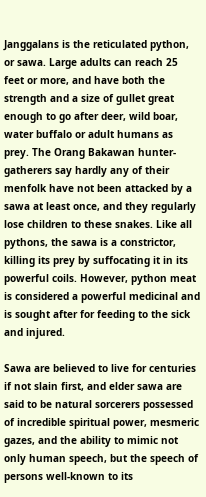Janggalans is the reticulated python, or sawa. Large adults can reach 25 feet or more, and have both the strength and a size of gullet great enough to go after deer, wild boar, water buffalo or adult humans as prey. The Orang Bakawan hunter-gatherers say hardly any of their menfolk have not been attacked by a sawa at least once, and they regularly lose children to these snakes. Like all pythons, the sawa is a constrictor, killing its prey by suffocating it in its powerful coils. However, python meat is considered a powerful medicinal and is sought after for feeding to the sick and injured.

Sawa are believed to live for centuries if not slain first, and elder sawa are said to be natural sorcerers possessed of incredible spiritual power, mesmeric gazes, and the ability to mimic not only human speech, but the speech of persons well-known to its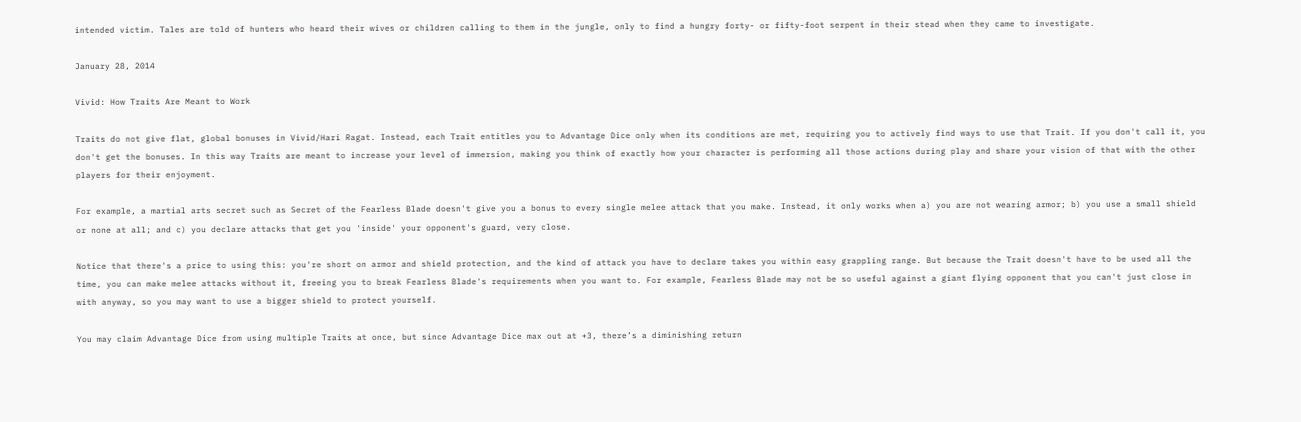intended victim. Tales are told of hunters who heard their wives or children calling to them in the jungle, only to find a hungry forty- or fifty-foot serpent in their stead when they came to investigate.

January 28, 2014

Vivid: How Traits Are Meant to Work

Traits do not give flat, global bonuses in Vivid/Hari Ragat. Instead, each Trait entitles you to Advantage Dice only when its conditions are met, requiring you to actively find ways to use that Trait. If you don't call it, you don't get the bonuses. In this way Traits are meant to increase your level of immersion, making you think of exactly how your character is performing all those actions during play and share your vision of that with the other players for their enjoyment.

For example, a martial arts secret such as Secret of the Fearless Blade doesn't give you a bonus to every single melee attack that you make. Instead, it only works when a) you are not wearing armor; b) you use a small shield or none at all; and c) you declare attacks that get you 'inside' your opponent's guard, very close.

Notice that there's a price to using this: you're short on armor and shield protection, and the kind of attack you have to declare takes you within easy grappling range. But because the Trait doesn't have to be used all the time, you can make melee attacks without it, freeing you to break Fearless Blade's requirements when you want to. For example, Fearless Blade may not be so useful against a giant flying opponent that you can't just close in with anyway, so you may want to use a bigger shield to protect yourself.

You may claim Advantage Dice from using multiple Traits at once, but since Advantage Dice max out at +3, there’s a diminishing return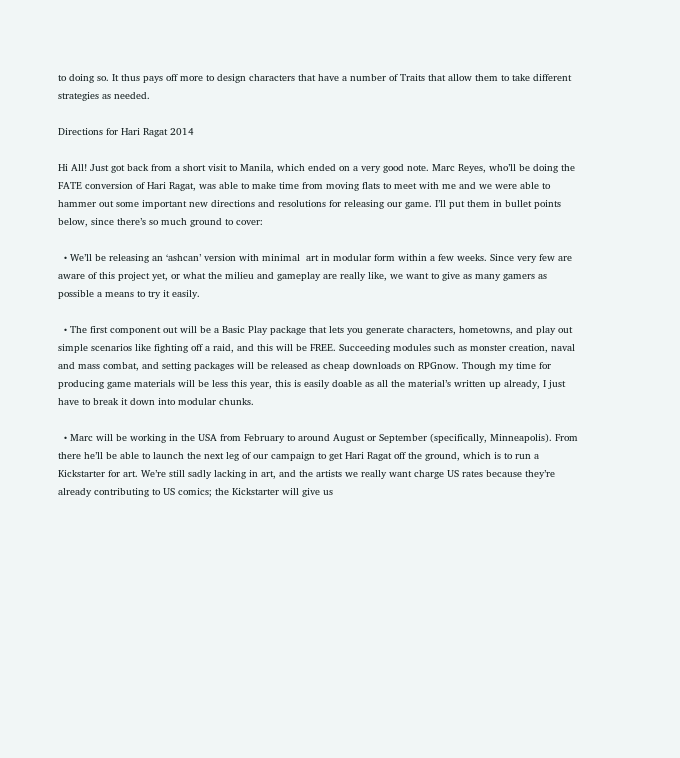to doing so. It thus pays off more to design characters that have a number of Traits that allow them to take different strategies as needed.

Directions for Hari Ragat 2014

Hi All! Just got back from a short visit to Manila, which ended on a very good note. Marc Reyes, who’ll be doing the FATE conversion of Hari Ragat, was able to make time from moving flats to meet with me and we were able to hammer out some important new directions and resolutions for releasing our game. I’ll put them in bullet points below, since there’s so much ground to cover:

  • We’ll be releasing an ‘ashcan’ version with minimal  art in modular form within a few weeks. Since very few are aware of this project yet, or what the milieu and gameplay are really like, we want to give as many gamers as possible a means to try it easily.

  • The first component out will be a Basic Play package that lets you generate characters, hometowns, and play out simple scenarios like fighting off a raid, and this will be FREE. Succeeding modules such as monster creation, naval and mass combat, and setting packages will be released as cheap downloads on RPGnow. Though my time for producing game materials will be less this year, this is easily doable as all the material’s written up already, I just have to break it down into modular chunks.

  • Marc will be working in the USA from February to around August or September (specifically, Minneapolis). From there he’ll be able to launch the next leg of our campaign to get Hari Ragat off the ground, which is to run a Kickstarter for art. We’re still sadly lacking in art, and the artists we really want charge US rates because they’re already contributing to US comics; the Kickstarter will give us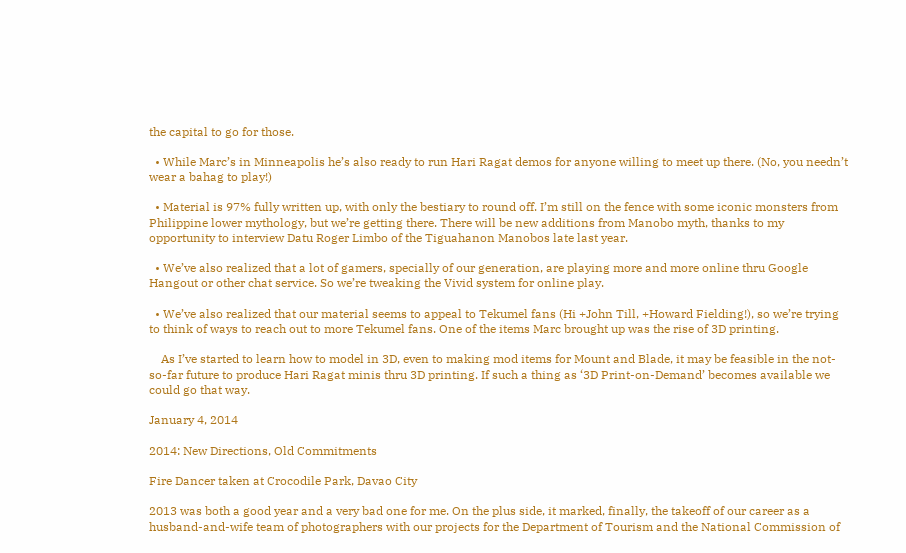the capital to go for those.

  • While Marc’s in Minneapolis he’s also ready to run Hari Ragat demos for anyone willing to meet up there. (No, you needn’t wear a bahag to play!)

  • Material is 97% fully written up, with only the bestiary to round off. I’m still on the fence with some iconic monsters from Philippine lower mythology, but we’re getting there. There will be new additions from Manobo myth, thanks to my opportunity to interview Datu Roger Limbo of the Tiguahanon Manobos late last year.

  • We’ve also realized that a lot of gamers, specially of our generation, are playing more and more online thru Google Hangout or other chat service. So we’re tweaking the Vivid system for online play.

  • We’ve also realized that our material seems to appeal to Tekumel fans (Hi +John Till, +Howard Fielding!), so we’re trying to think of ways to reach out to more Tekumel fans. One of the items Marc brought up was the rise of 3D printing.

    As I’ve started to learn how to model in 3D, even to making mod items for Mount and Blade, it may be feasible in the not-so-far future to produce Hari Ragat minis thru 3D printing. If such a thing as ‘3D Print-on-Demand’ becomes available we could go that way.

January 4, 2014

2014: New Directions, Old Commitments

Fire Dancer taken at Crocodile Park, Davao City

2013 was both a good year and a very bad one for me. On the plus side, it marked, finally, the takeoff of our career as a husband-and-wife team of photographers with our projects for the Department of Tourism and the National Commission of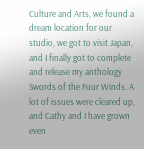Culture and Arts, we found a dream location for our studio, we got to visit Japan, and I finally got to complete and release my anthology Swords of the Four Winds. A lot of issues were cleared up, and Cathy and I have grown even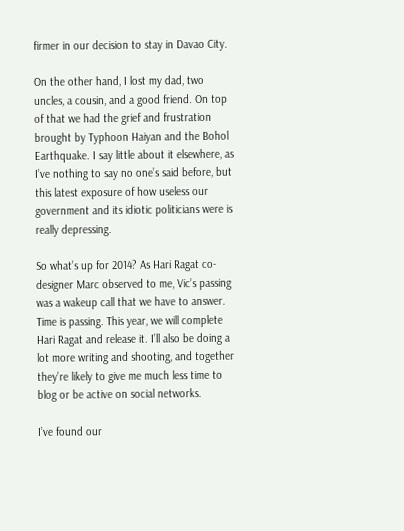firmer in our decision to stay in Davao City.

On the other hand, I lost my dad, two uncles, a cousin, and a good friend. On top of that we had the grief and frustration brought by Typhoon Haiyan and the Bohol Earthquake. I say little about it elsewhere, as I’ve nothing to say no one’s said before, but this latest exposure of how useless our government and its idiotic politicians were is really depressing.

So what’s up for 2014? As Hari Ragat co-designer Marc observed to me, Vic’s passing was a wakeup call that we have to answer. Time is passing. This year, we will complete Hari Ragat and release it. I’ll also be doing a lot more writing and shooting, and together they’re likely to give me much less time to blog or be active on social networks.

I’ve found our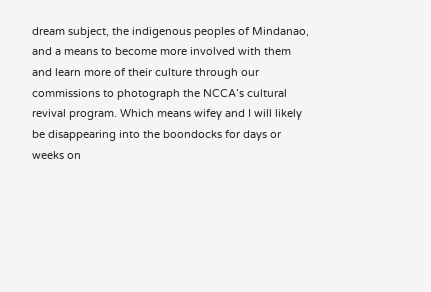dream subject, the indigenous peoples of Mindanao, and a means to become more involved with them and learn more of their culture through our commissions to photograph the NCCA’s cultural revival program. Which means wifey and I will likely be disappearing into the boondocks for days or weeks on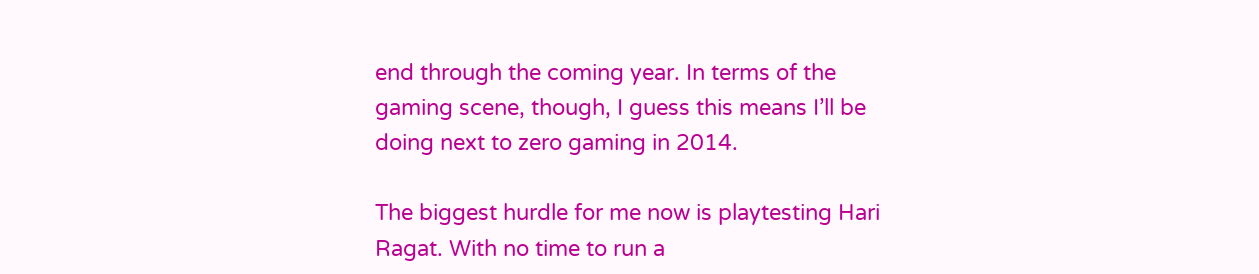end through the coming year. In terms of the gaming scene, though, I guess this means I’ll be doing next to zero gaming in 2014.

The biggest hurdle for me now is playtesting Hari Ragat. With no time to run a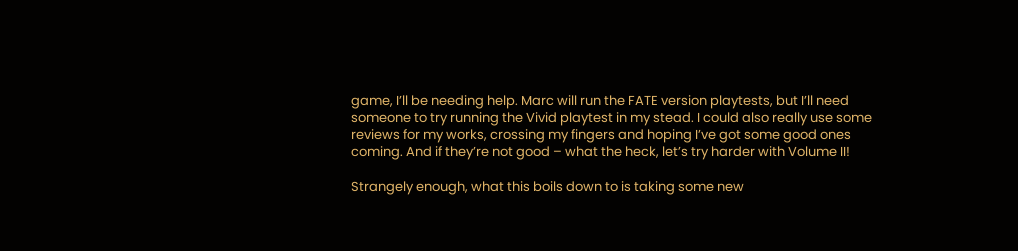game, I’ll be needing help. Marc will run the FATE version playtests, but I’ll need someone to try running the Vivid playtest in my stead. I could also really use some reviews for my works, crossing my fingers and hoping I’ve got some good ones coming. And if they’re not good – what the heck, let’s try harder with Volume II!

Strangely enough, what this boils down to is taking some new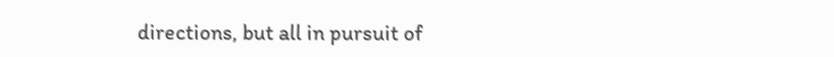directions, but all in pursuit of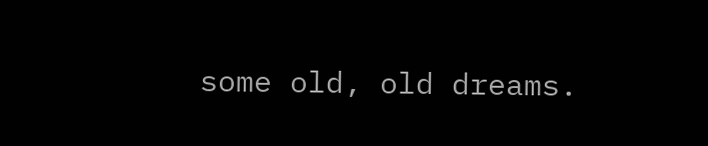some old, old dreams.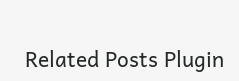Related Posts Plugin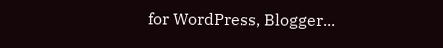for WordPress, Blogger...